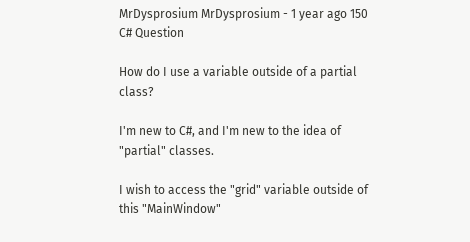MrDysprosium MrDysprosium - 1 year ago 150
C# Question

How do I use a variable outside of a partial class?

I'm new to C#, and I'm new to the idea of "partial" classes.

I wish to access the "grid" variable outside of this "MainWindow"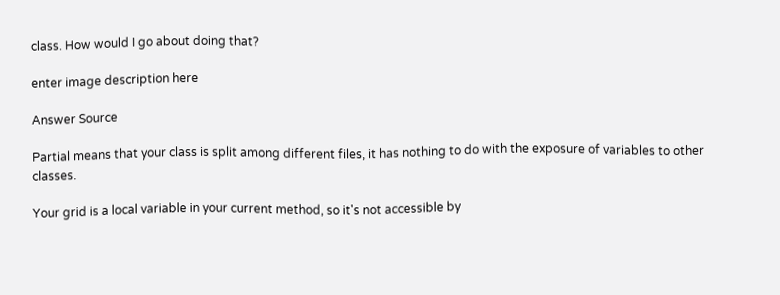class. How would I go about doing that?

enter image description here

Answer Source

Partial means that your class is split among different files, it has nothing to do with the exposure of variables to other classes.

Your grid is a local variable in your current method, so it's not accessible by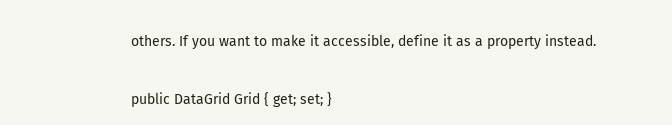others. If you want to make it accessible, define it as a property instead.

public DataGrid Grid { get; set; }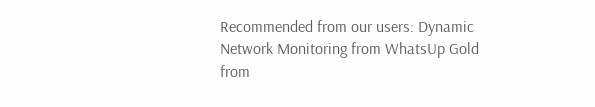Recommended from our users: Dynamic Network Monitoring from WhatsUp Gold from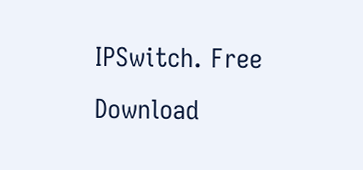IPSwitch. Free Download